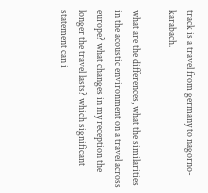track is a travel from germany to nagorno-karabach.

what are the differences, what the similarities in the acoustic environment on a travel across europe? what changes in my reception the longer the travel lasts? which significant statement can i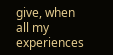give, when all my experiences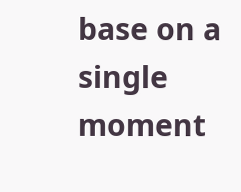base on a single moment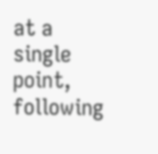at a single point, following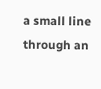a small line through an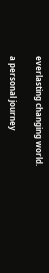everlasting changing world.

a personal journey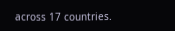across 17 countries.